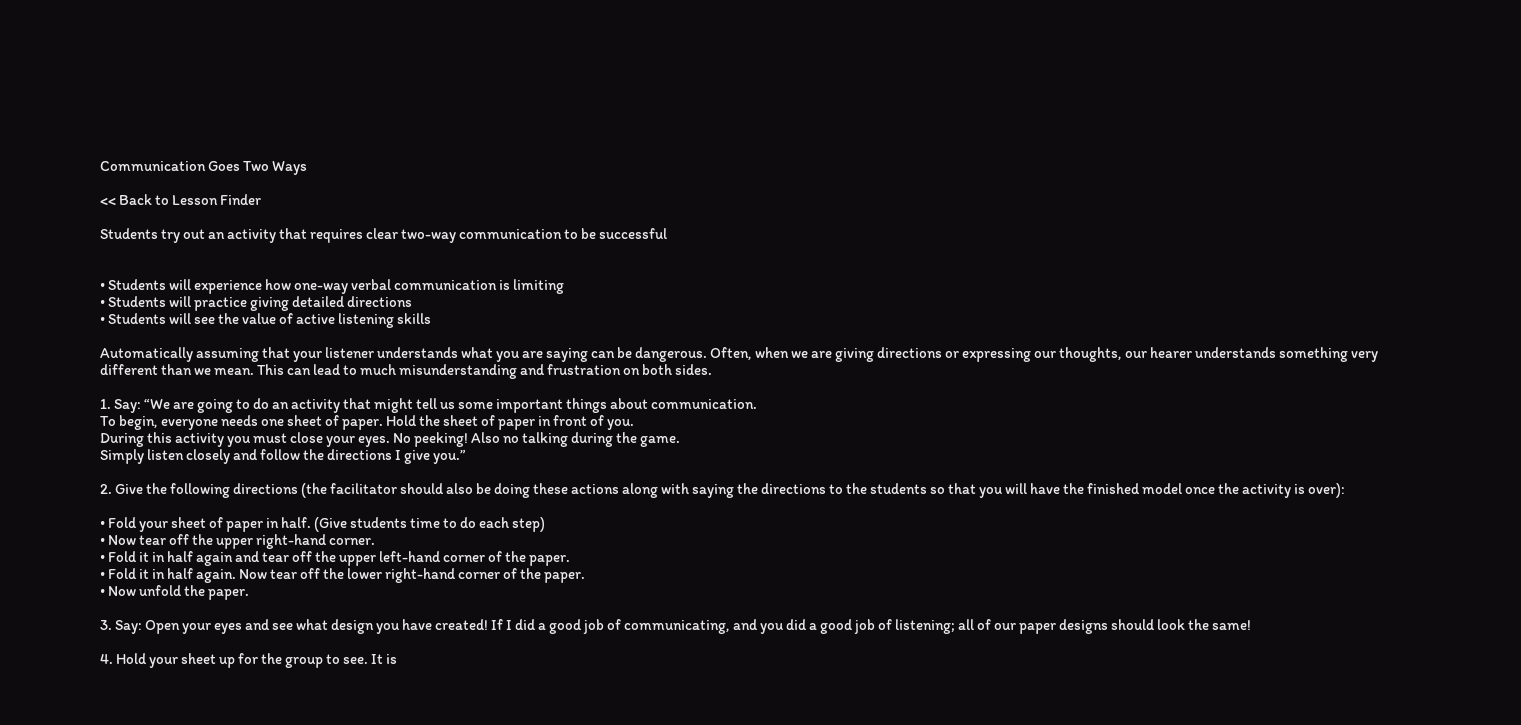Communication Goes Two Ways

<< Back to Lesson Finder

Students try out an activity that requires clear two-way communication to be successful


• Students will experience how one-way verbal communication is limiting
• Students will practice giving detailed directions
• Students will see the value of active listening skills

Automatically assuming that your listener understands what you are saying can be dangerous. Often, when we are giving directions or expressing our thoughts, our hearer understands something very different than we mean. This can lead to much misunderstanding and frustration on both sides.

1. Say: “We are going to do an activity that might tell us some important things about communication.
To begin, everyone needs one sheet of paper. Hold the sheet of paper in front of you.
During this activity you must close your eyes. No peeking! Also no talking during the game.
Simply listen closely and follow the directions I give you.”

2. Give the following directions (the facilitator should also be doing these actions along with saying the directions to the students so that you will have the finished model once the activity is over):

• Fold your sheet of paper in half. (Give students time to do each step)
• Now tear off the upper right-hand corner.
• Fold it in half again and tear off the upper left-hand corner of the paper.
• Fold it in half again. Now tear off the lower right-hand corner of the paper.
• Now unfold the paper.

3. Say: Open your eyes and see what design you have created! If I did a good job of communicating, and you did a good job of listening; all of our paper designs should look the same!

4. Hold your sheet up for the group to see. It is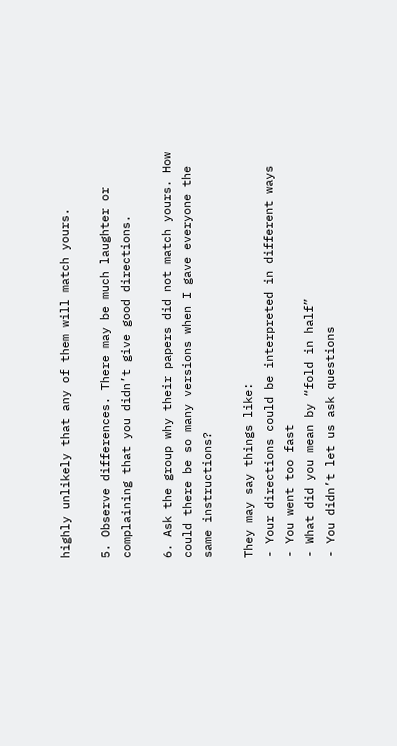highly unlikely that any of them will match yours.

5. Observe differences. There may be much laughter or complaining that you didn’t give good directions.

6. Ask the group why their papers did not match yours. How could there be so many versions when I gave everyone the same instructions?

They may say things like:
- Your directions could be interpreted in different ways
- You went too fast
- What did you mean by “fold in half”
- You didn’t let us ask questions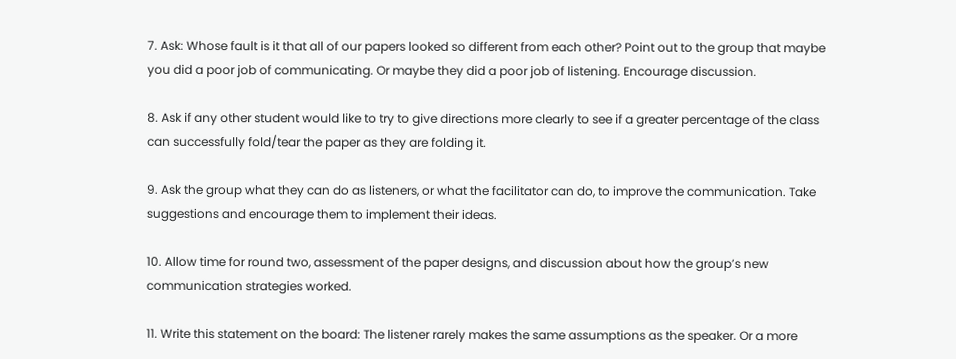7. Ask: Whose fault is it that all of our papers looked so different from each other? Point out to the group that maybe you did a poor job of communicating. Or maybe they did a poor job of listening. Encourage discussion.

8. Ask if any other student would like to try to give directions more clearly to see if a greater percentage of the class can successfully fold/tear the paper as they are folding it.

9. Ask the group what they can do as listeners, or what the facilitator can do, to improve the communication. Take suggestions and encourage them to implement their ideas.

10. Allow time for round two, assessment of the paper designs, and discussion about how the group’s new communication strategies worked.

11. Write this statement on the board: The listener rarely makes the same assumptions as the speaker. Or a more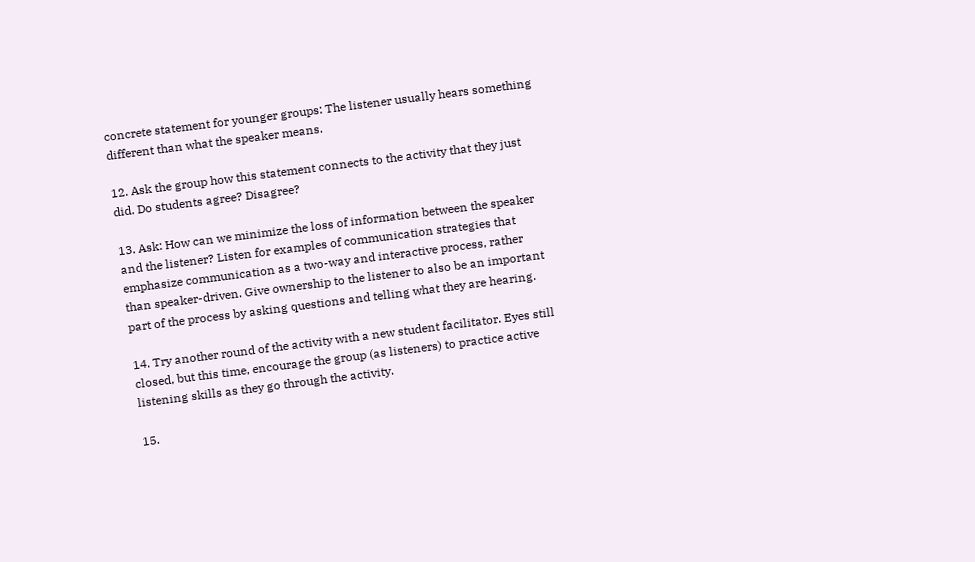concrete statement for younger groups: The listener usually hears something different than what the speaker means.

12. Ask the group how this statement connects to the activity that they just did. Do students agree? Disagree?

13. Ask: How can we minimize the loss of information between the speaker and the listener? Listen for examples of communication strategies that emphasize communication as a two-way and interactive process, rather than speaker-driven. Give ownership to the listener to also be an important part of the process by asking questions and telling what they are hearing.

14. Try another round of the activity with a new student facilitator. Eyes still closed, but this time, encourage the group (as listeners) to practice active listening skills as they go through the activity.

15.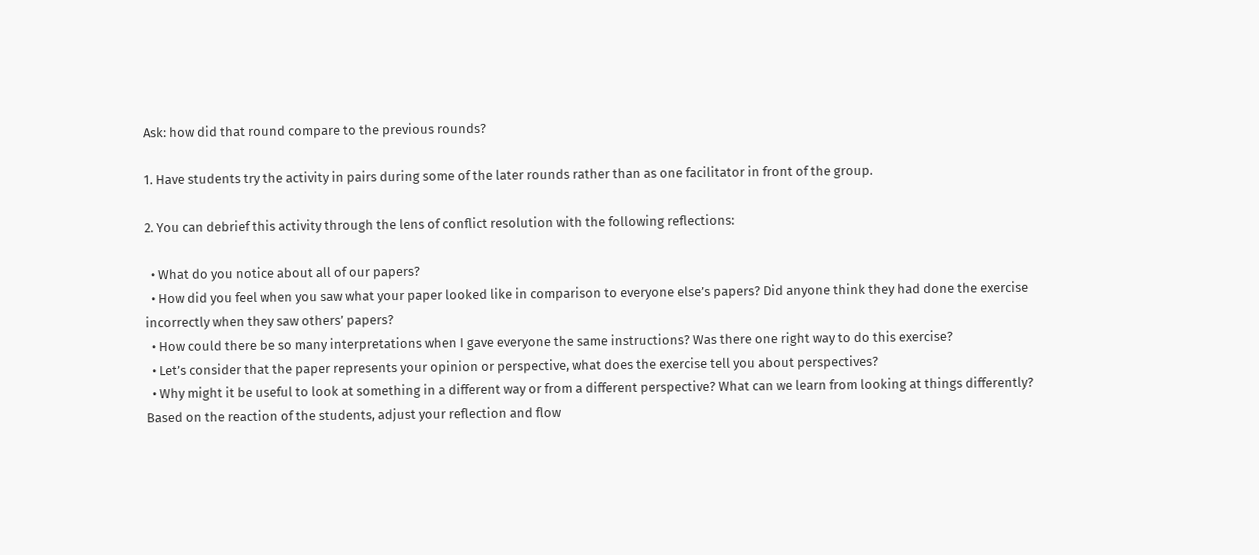Ask: how did that round compare to the previous rounds?

1. Have students try the activity in pairs during some of the later rounds rather than as one facilitator in front of the group.

2. You can debrief this activity through the lens of conflict resolution with the following reflections:

  • What do you notice about all of our papers?
  • How did you feel when you saw what your paper looked like in comparison to everyone else’s papers? Did anyone think they had done the exercise incorrectly when they saw others’ papers?
  • How could there be so many interpretations when I gave everyone the same instructions? Was there one right way to do this exercise?
  • Let’s consider that the paper represents your opinion or perspective, what does the exercise tell you about perspectives?
  • Why might it be useful to look at something in a different way or from a different perspective? What can we learn from looking at things differently?
Based on the reaction of the students, adjust your reflection and flow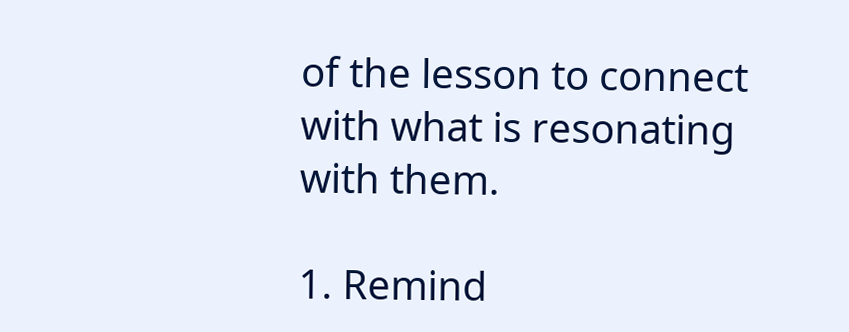of the lesson to connect with what is resonating with them.

1. Remind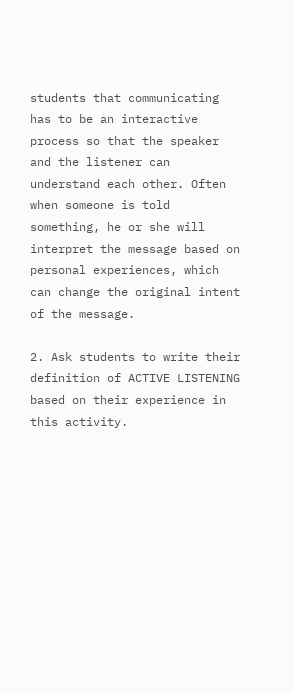students that communicating has to be an interactive process so that the speaker and the listener can understand each other. Often when someone is told something, he or she will interpret the message based on personal experiences, which can change the original intent of the message.

2. Ask students to write their definition of ACTIVE LISTENING based on their experience in this activity.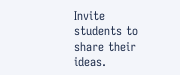Invite students to share their ideas.